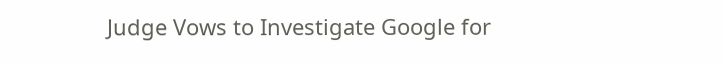Judge Vows to Investigate Google for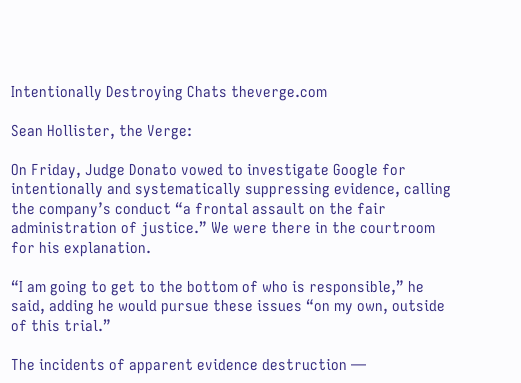Intentionally Destroying Chats theverge.com

Sean Hollister, the Verge:

On Friday, Judge Donato vowed to investigate Google for intentionally and systematically suppressing evidence, calling the company’s conduct “a frontal assault on the fair administration of justice.” We were there in the courtroom for his explanation.

“I am going to get to the bottom of who is responsible,” he said, adding he would pursue these issues “on my own, outside of this trial.”

The incidents of apparent evidence destruction —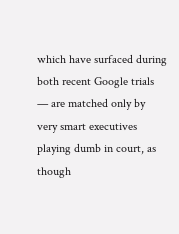which have surfaced during both recent Google trials — are matched only by very smart executives playing dumb in court, as though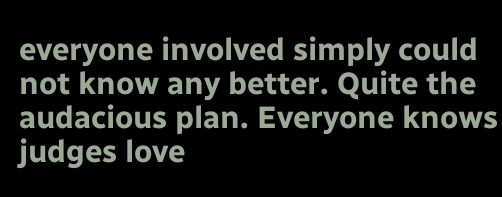everyone involved simply could not know any better. Quite the audacious plan. Everyone knows judges love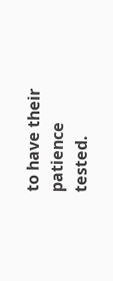to have their patience tested.